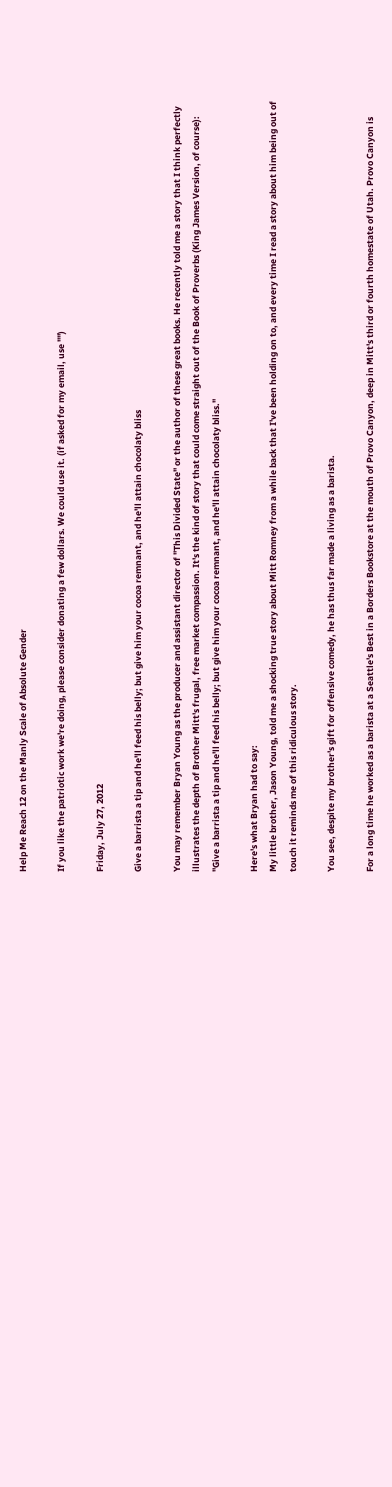Help Me Reach 12 on the Manly Scale of Absolute Gender

If you like the patriotic work we're doing, please consider donating a few dollars. We could use it. (if asked for my email, use "")

Friday, July 27, 2012

Give a barrista a tip and he'll feed his belly; but give him your cocoa remnant, and he'll attain chocolaty bliss

You may remember Bryan Young as the producer and assistant director of "This Divided State" or the author of these great books. He recently told me a story that I think perfectly illustrates the depth of Brother Mitt's frugal, free market compassion. It's the kind of story that could come straight out of the Book of Proverbs (King James Version, of course): "Give a barrista a tip and he'll feed his belly; but give him your cocoa remnant, and he'll attain chocolaty bliss."

Here's what Bryan had to say:
My little brother, Jason Young, told me a shocking true story about Mitt Romney from a while back that I've been holding on to, and every time I read a story about him being out of touch it reminds me of this ridiculous story.

You see, despite my brother's gift for offensive comedy, he has thus far made a living as a barista.

For a long time he worked as a barista at a Seattle's Best in a Borders Bookstore at the mouth of Provo Canyon, deep in Mitt's third or fourth homestate of Utah. Provo Canyon is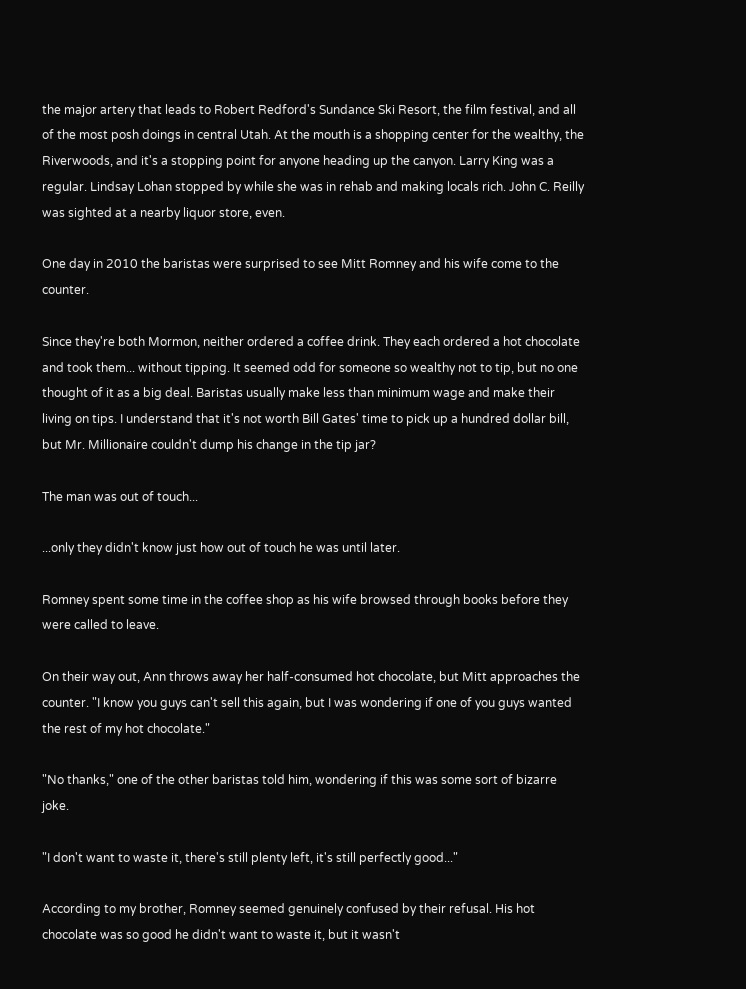the major artery that leads to Robert Redford's Sundance Ski Resort, the film festival, and all of the most posh doings in central Utah. At the mouth is a shopping center for the wealthy, the Riverwoods, and it's a stopping point for anyone heading up the canyon. Larry King was a regular. Lindsay Lohan stopped by while she was in rehab and making locals rich. John C. Reilly was sighted at a nearby liquor store, even.

One day in 2010 the baristas were surprised to see Mitt Romney and his wife come to the counter.

Since they're both Mormon, neither ordered a coffee drink. They each ordered a hot chocolate and took them... without tipping. It seemed odd for someone so wealthy not to tip, but no one thought of it as a big deal. Baristas usually make less than minimum wage and make their living on tips. I understand that it's not worth Bill Gates' time to pick up a hundred dollar bill, but Mr. Millionaire couldn't dump his change in the tip jar?

The man was out of touch...

...only they didn't know just how out of touch he was until later.

Romney spent some time in the coffee shop as his wife browsed through books before they were called to leave.

On their way out, Ann throws away her half-consumed hot chocolate, but Mitt approaches the counter. "I know you guys can't sell this again, but I was wondering if one of you guys wanted the rest of my hot chocolate."

"No thanks," one of the other baristas told him, wondering if this was some sort of bizarre joke.

"I don't want to waste it, there's still plenty left, it's still perfectly good..."

According to my brother, Romney seemed genuinely confused by their refusal. His hot chocolate was so good he didn't want to waste it, but it wasn't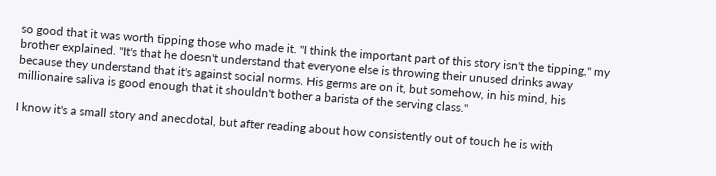so good that it was worth tipping those who made it. "I think the important part of this story isn't the tipping," my brother explained. "It's that he doesn't understand that everyone else is throwing their unused drinks away because they understand that it's against social norms. His germs are on it, but somehow, in his mind, his millionaire saliva is good enough that it shouldn't bother a barista of the serving class."

I know it's a small story and anecdotal, but after reading about how consistently out of touch he is with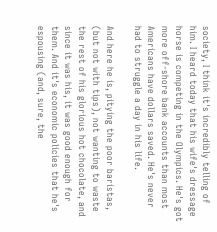society, I think it's incredibly telling of him. I heard today that his wife's dressage horse is competing in the Olympics. He's got more off-shore bank accounts than most Americans have dollars saved. He's never had to struggle a day in his life.

And here he is, pitying the poor baristas, (but not with tips), not wanting to waste the rest of his glorious hot chocolate, and since it was his, it was good enough for them. And it's economic policies that he's espousing (and, sure, the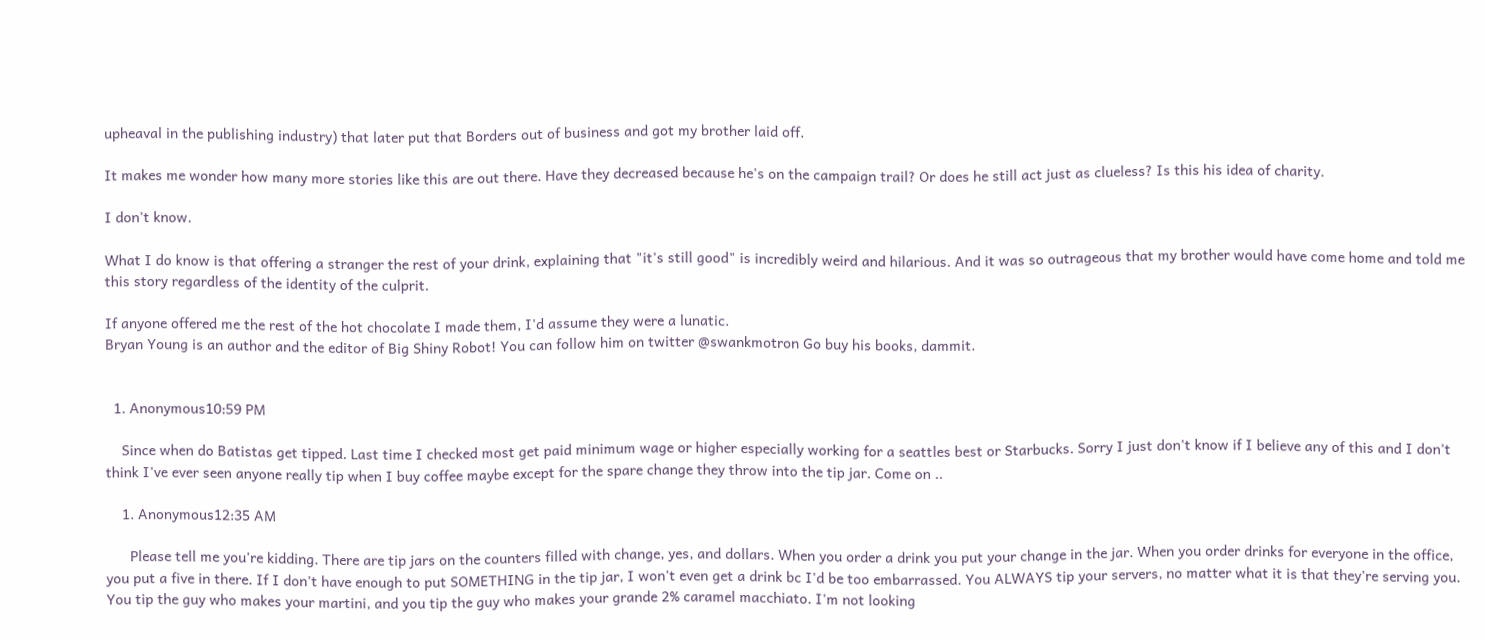upheaval in the publishing industry) that later put that Borders out of business and got my brother laid off.

It makes me wonder how many more stories like this are out there. Have they decreased because he's on the campaign trail? Or does he still act just as clueless? Is this his idea of charity.

I don't know.

What I do know is that offering a stranger the rest of your drink, explaining that "it's still good" is incredibly weird and hilarious. And it was so outrageous that my brother would have come home and told me this story regardless of the identity of the culprit.

If anyone offered me the rest of the hot chocolate I made them, I'd assume they were a lunatic.
Bryan Young is an author and the editor of Big Shiny Robot! You can follow him on twitter @swankmotron Go buy his books, dammit.


  1. Anonymous10:59 PM

    Since when do Batistas get tipped. Last time I checked most get paid minimum wage or higher especially working for a seattles best or Starbucks. Sorry I just don't know if I believe any of this and I don't think I've ever seen anyone really tip when I buy coffee maybe except for the spare change they throw into the tip jar. Come on ..

    1. Anonymous12:35 AM

      Please tell me you're kidding. There are tip jars on the counters filled with change, yes, and dollars. When you order a drink you put your change in the jar. When you order drinks for everyone in the office, you put a five in there. If I don't have enough to put SOMETHING in the tip jar, I won't even get a drink bc I'd be too embarrassed. You ALWAYS tip your servers, no matter what it is that they're serving you. You tip the guy who makes your martini, and you tip the guy who makes your grande 2% caramel macchiato. I'm not looking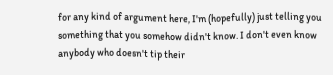for any kind of argument here, I'm (hopefully) just telling you something that you somehow didn't know. I don't even know anybody who doesn't tip their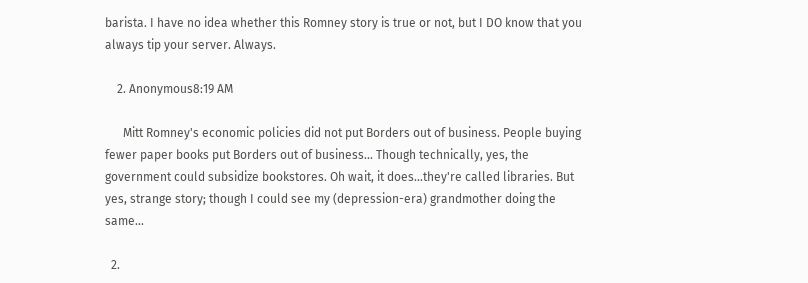barista. I have no idea whether this Romney story is true or not, but I DO know that you always tip your server. Always.

    2. Anonymous8:19 AM

      Mitt Romney's economic policies did not put Borders out of business. People buying fewer paper books put Borders out of business... Though technically, yes, the government could subsidize bookstores. Oh wait, it does...they're called libraries. But yes, strange story; though I could see my (depression-era) grandmother doing the same...

  2.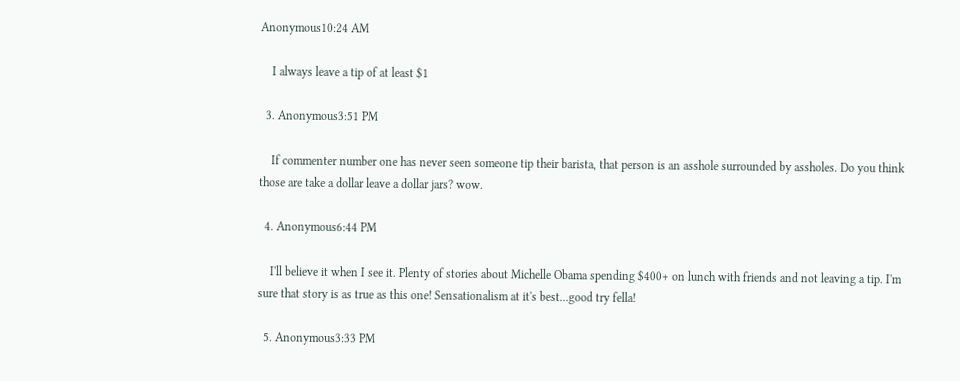Anonymous10:24 AM

    I always leave a tip of at least $1

  3. Anonymous3:51 PM

    If commenter number one has never seen someone tip their barista, that person is an asshole surrounded by assholes. Do you think those are take a dollar leave a dollar jars? wow.

  4. Anonymous6:44 PM

    I'll believe it when I see it. Plenty of stories about Michelle Obama spending $400+ on lunch with friends and not leaving a tip. I'm sure that story is as true as this one! Sensationalism at it's best...good try fella!

  5. Anonymous3:33 PM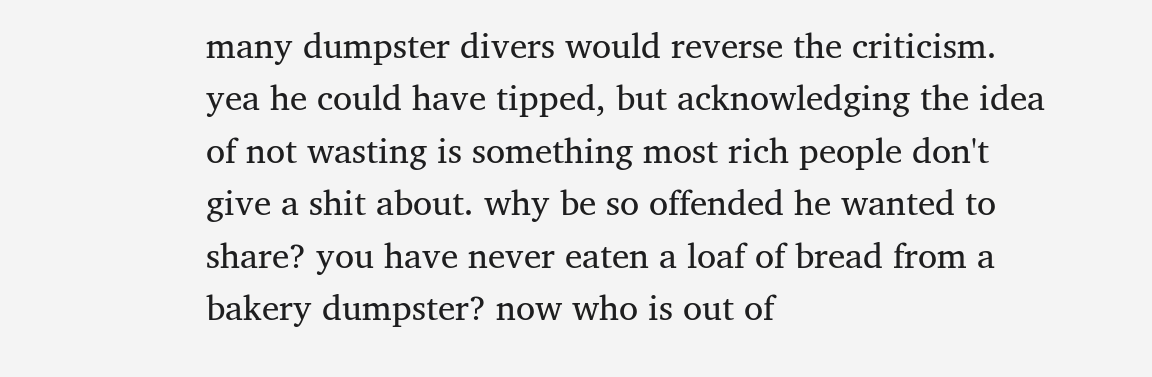many dumpster divers would reverse the criticism. yea he could have tipped, but acknowledging the idea of not wasting is something most rich people don't give a shit about. why be so offended he wanted to share? you have never eaten a loaf of bread from a bakery dumpster? now who is out of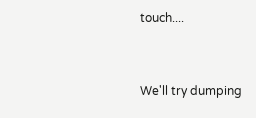touch....


We'll try dumping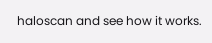haloscan and see how it works.